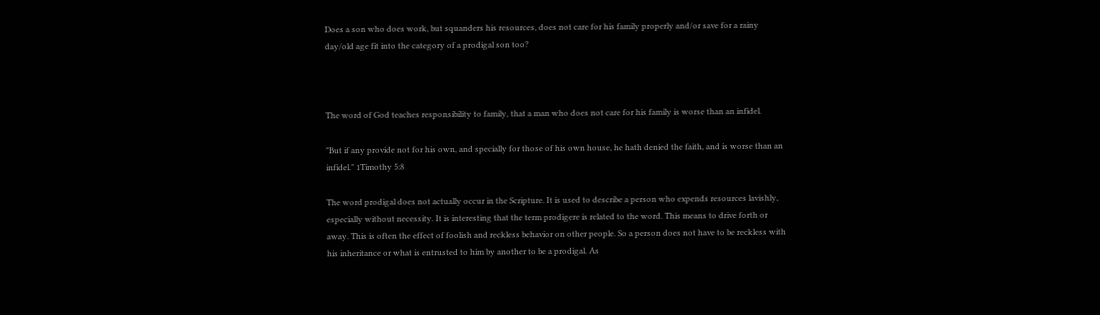Does a son who does work, but squanders his resources, does not care for his family properly and/or save for a rainy day/old age fit into the category of a prodigal son too?



The word of God teaches responsibility to family, that a man who does not care for his family is worse than an infidel.

"But if any provide not for his own, and specially for those of his own house, he hath denied the faith, and is worse than an infidel." 1Timothy 5:8

The word prodigal does not actually occur in the Scripture. It is used to describe a person who expends resources lavishly, especially without necessity. It is interesting that the term prodigere is related to the word. This means to drive forth or away. This is often the effect of foolish and reckless behavior on other people. So a person does not have to be reckless with his inheritance or what is entrusted to him by another to be a prodigal. As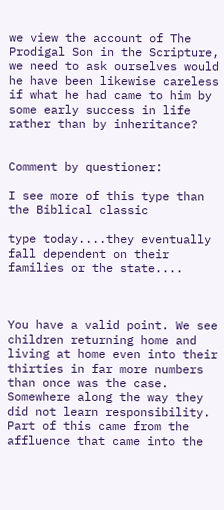we view the account of The Prodigal Son in the Scripture, we need to ask ourselves would he have been likewise careless if what he had came to him by some early success in life rather than by inheritance?


Comment by questioner:

I see more of this type than the Biblical classic

type today....they eventually fall dependent on their families or the state....



You have a valid point. We see children returning home and living at home even into their thirties in far more numbers than once was the case. Somewhere along the way they did not learn responsibility. Part of this came from the affluence that came into the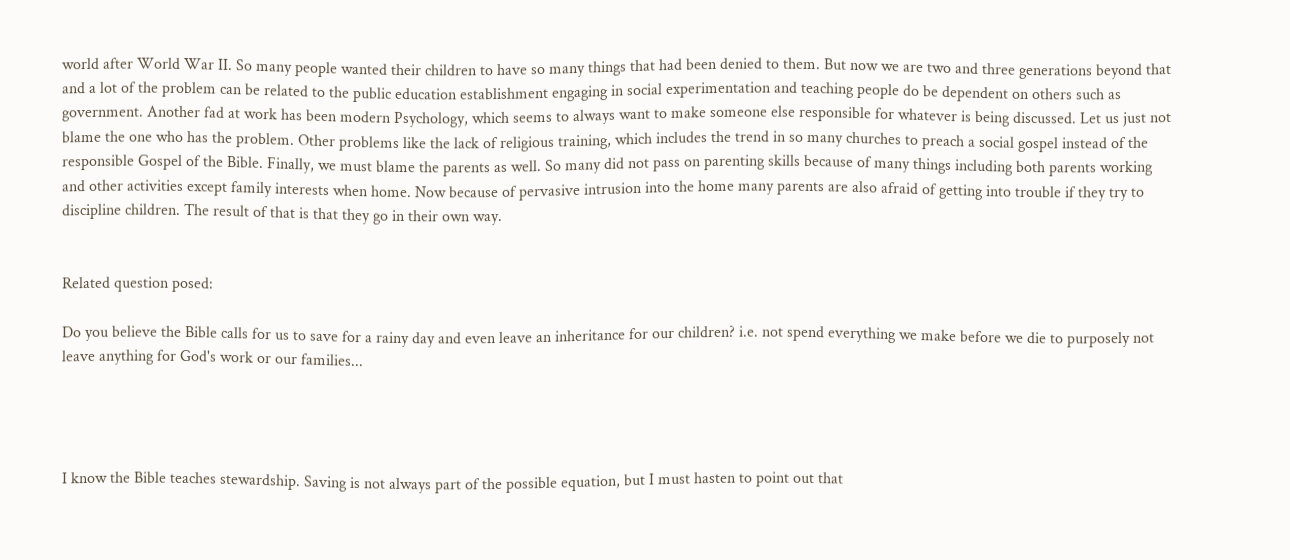world after World War II. So many people wanted their children to have so many things that had been denied to them. But now we are two and three generations beyond that and a lot of the problem can be related to the public education establishment engaging in social experimentation and teaching people do be dependent on others such as government. Another fad at work has been modern Psychology, which seems to always want to make someone else responsible for whatever is being discussed. Let us just not blame the one who has the problem. Other problems like the lack of religious training, which includes the trend in so many churches to preach a social gospel instead of the responsible Gospel of the Bible. Finally, we must blame the parents as well. So many did not pass on parenting skills because of many things including both parents working and other activities except family interests when home. Now because of pervasive intrusion into the home many parents are also afraid of getting into trouble if they try to discipline children. The result of that is that they go in their own way.


Related question posed:

Do you believe the Bible calls for us to save for a rainy day and even leave an inheritance for our children? i.e. not spend everything we make before we die to purposely not leave anything for God's work or our families...




I know the Bible teaches stewardship. Saving is not always part of the possible equation, but I must hasten to point out that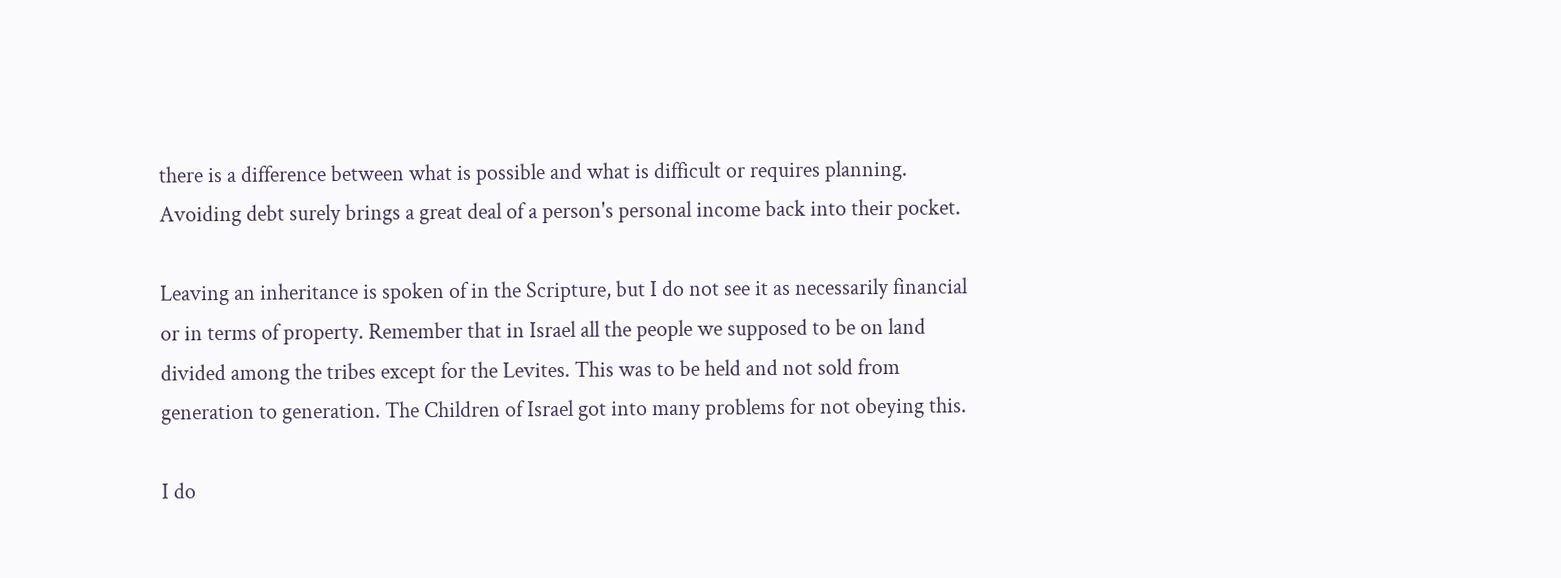there is a difference between what is possible and what is difficult or requires planning. Avoiding debt surely brings a great deal of a person's personal income back into their pocket.

Leaving an inheritance is spoken of in the Scripture, but I do not see it as necessarily financial or in terms of property. Remember that in Israel all the people we supposed to be on land divided among the tribes except for the Levites. This was to be held and not sold from generation to generation. The Children of Israel got into many problems for not obeying this.

I do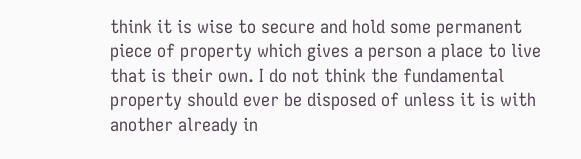think it is wise to secure and hold some permanent piece of property which gives a person a place to live that is their own. I do not think the fundamental property should ever be disposed of unless it is with another already in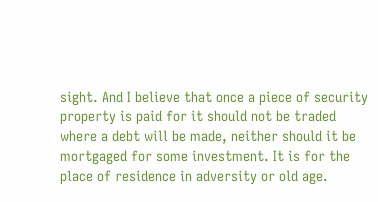sight. And I believe that once a piece of security property is paid for it should not be traded where a debt will be made, neither should it be mortgaged for some investment. It is for the place of residence in adversity or old age.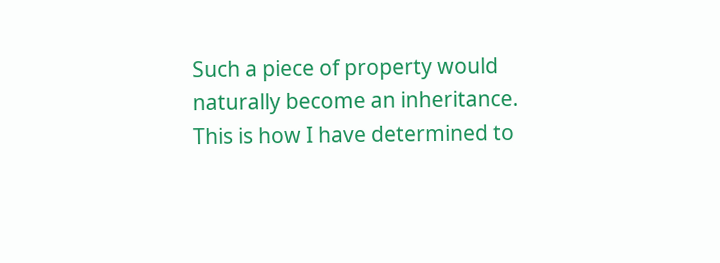Such a piece of property would naturally become an inheritance. This is how I have determined to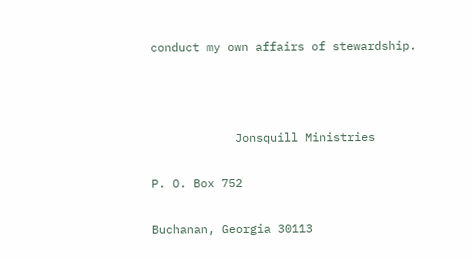conduct my own affairs of stewardship.



            Jonsquill Ministries

P. O. Box 752

Buchanan, Georgia 30113